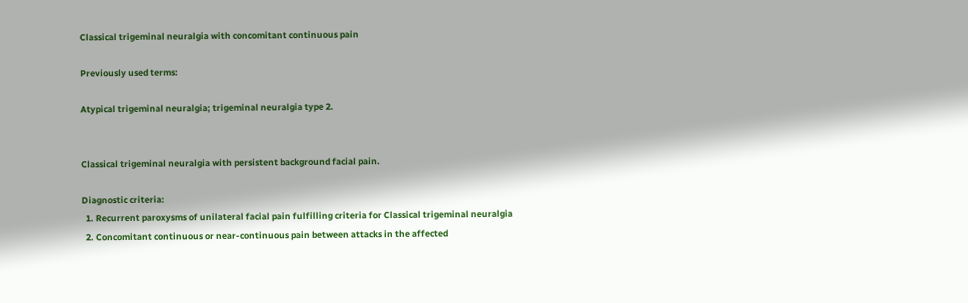Classical trigeminal neuralgia with concomitant continuous pain

Previously used terms:

Atypical trigeminal neuralgia; trigeminal neuralgia type 2.


Classical trigeminal neuralgia with persistent background facial pain.

Diagnostic criteria:
  1. Recurrent paroxysms of unilateral facial pain fulfilling criteria for Classical trigeminal neuralgia
  2. Concomitant continuous or near-continuous pain between attacks in the affected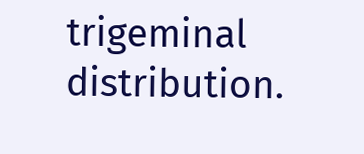trigeminal distribution.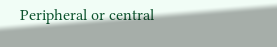Peripheral or central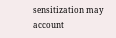sensitization may account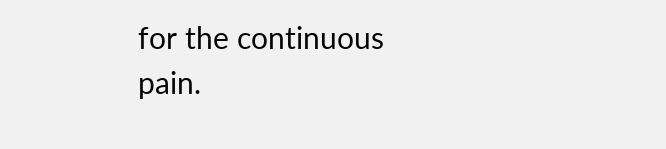for the continuous pain.